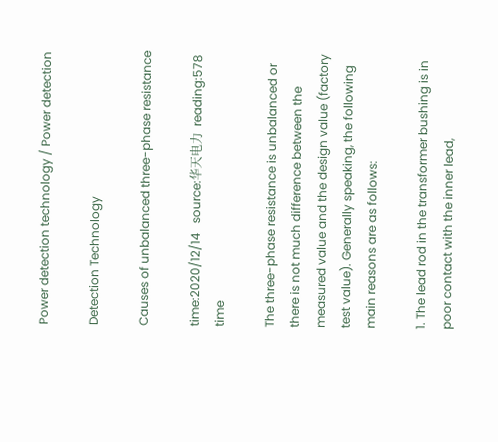Power detection technology / Power detection

Detection Technology

Causes of unbalanced three-phase resistance

time:2020/12/14   source:华天电力  reading:578 time

The three-phase resistance is unbalanced or there is not much difference between the measured value and the design value (factory test value). Generally speaking, the following main reasons are as follows:

1. The lead rod in the transformer bushing is in poor contact with the inner lead,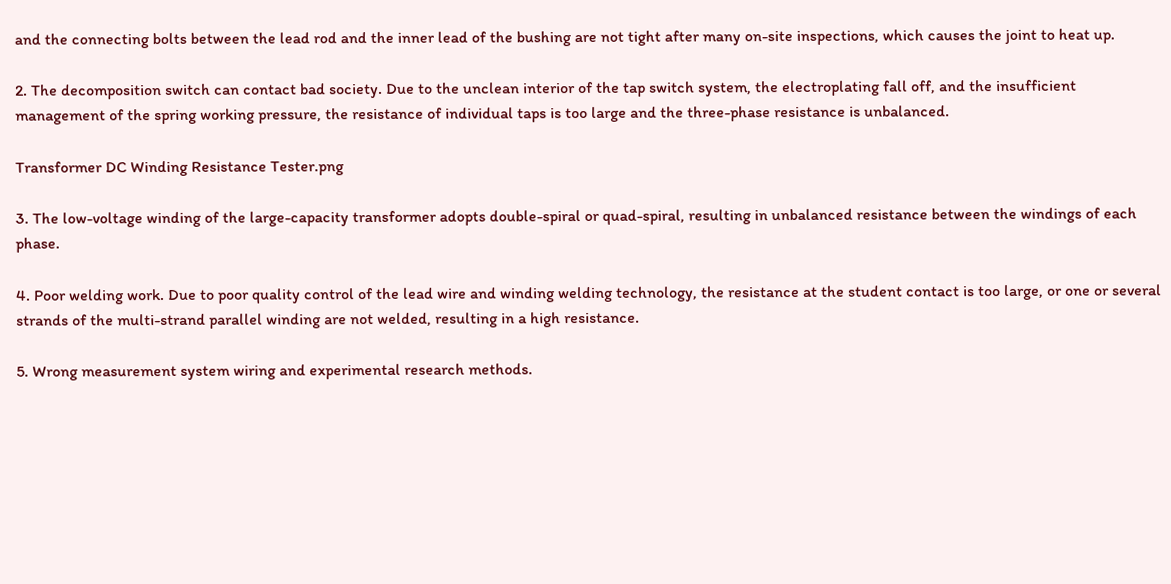and the connecting bolts between the lead rod and the inner lead of the bushing are not tight after many on-site inspections, which causes the joint to heat up.

2. The decomposition switch can contact bad society. Due to the unclean interior of the tap switch system, the electroplating fall off, and the insufficient management of the spring working pressure, the resistance of individual taps is too large and the three-phase resistance is unbalanced.

Transformer DC Winding Resistance Tester.png

3. The low-voltage winding of the large-capacity transformer adopts double-spiral or quad-spiral, resulting in unbalanced resistance between the windings of each phase.

4. Poor welding work. Due to poor quality control of the lead wire and winding welding technology, the resistance at the student contact is too large, or one or several strands of the multi-strand parallel winding are not welded, resulting in a high resistance.

5. Wrong measurement system wiring and experimental research methods.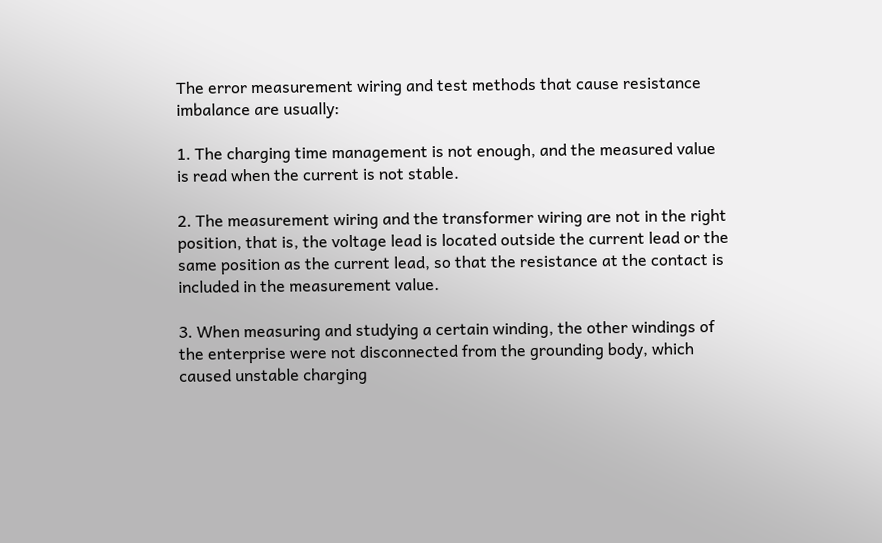The error measurement wiring and test methods that cause resistance imbalance are usually:

1. The charging time management is not enough, and the measured value is read when the current is not stable.

2. The measurement wiring and the transformer wiring are not in the right position, that is, the voltage lead is located outside the current lead or the same position as the current lead, so that the resistance at the contact is included in the measurement value.

3. When measuring and studying a certain winding, the other windings of the enterprise were not disconnected from the grounding body, which caused unstable charging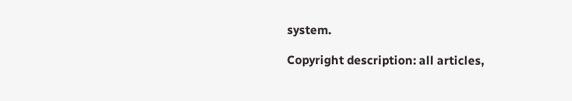system.

Copyright description: all articles,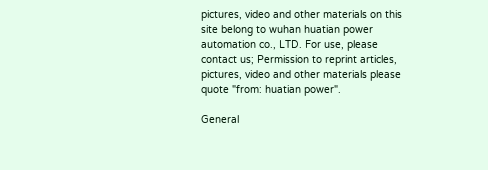pictures, video and other materials on this site belong to wuhan huatian power automation co., LTD. For use, please contact us; Permission to reprint articles, pictures, video and other materials please quote "from: huatian power".

General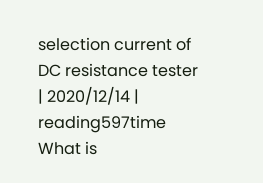selection current of DC resistance tester  | 2020/12/14 | reading597time What is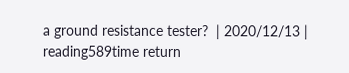a ground resistance tester?  | 2020/12/13 | reading589time return